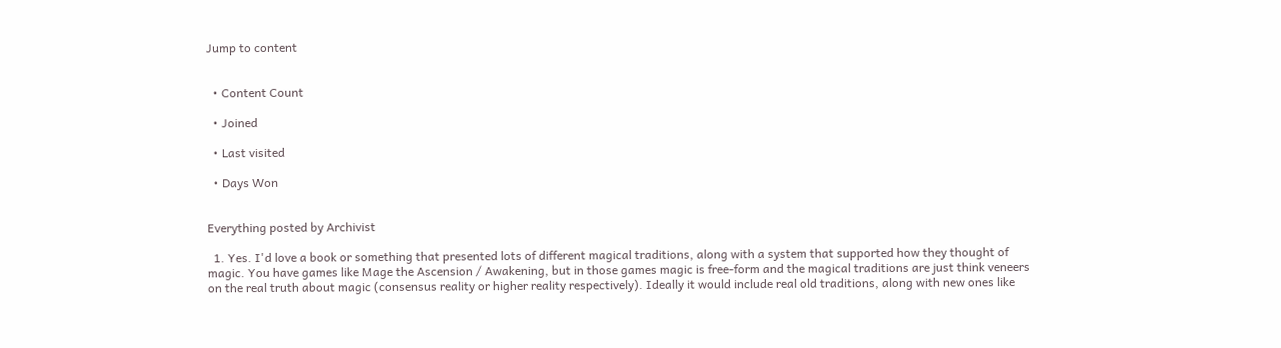Jump to content


  • Content Count

  • Joined

  • Last visited

  • Days Won


Everything posted by Archivist

  1. Yes. I'd love a book or something that presented lots of different magical traditions, along with a system that supported how they thought of magic. You have games like Mage the Ascension / Awakening, but in those games magic is free-form and the magical traditions are just think veneers on the real truth about magic (consensus reality or higher reality respectively). Ideally it would include real old traditions, along with new ones like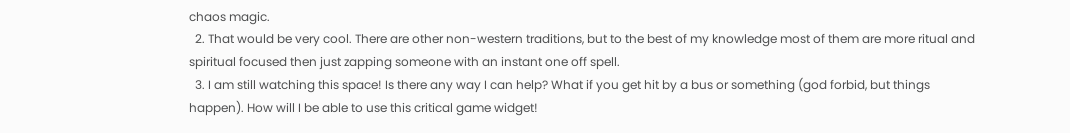chaos magic.
  2. That would be very cool. There are other non-western traditions, but to the best of my knowledge most of them are more ritual and spiritual focused then just zapping someone with an instant one off spell.
  3. I am still watching this space! Is there any way I can help? What if you get hit by a bus or something (god forbid, but things happen). How will I be able to use this critical game widget!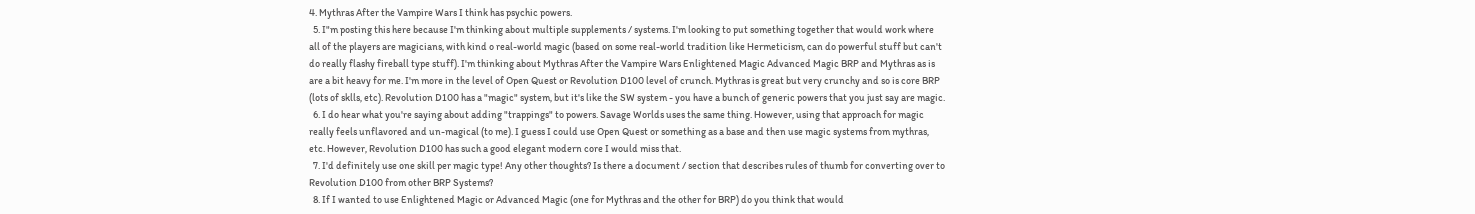4. Mythras After the Vampire Wars I think has psychic powers.
  5. I"m posting this here because I'm thinking about multiple supplements / systems. I'm looking to put something together that would work where all of the players are magicians, with kind o real-world magic (based on some real-world tradition like Hermeticism, can do powerful stuff but can't do really flashy fireball type stuff). I'm thinking about Mythras After the Vampire Wars Enlightened Magic Advanced Magic BRP and Mythras as is are a bit heavy for me. I'm more in the level of Open Quest or Revolution D100 level of crunch. Mythras is great but very crunchy and so is core BRP (lots of sklls, etc). Revolution D100 has a "magic" system, but it's like the SW system - you have a bunch of generic powers that you just say are magic.
  6. I do hear what you're saying about adding "trappings" to powers. Savage Worlds uses the same thing. However, using that approach for magic really feels unflavored and un-magical (to me). I guess I could use Open Quest or something as a base and then use magic systems from mythras, etc. However, Revolution D100 has such a good elegant modern core I would miss that.
  7. I'd definitely use one skill per magic type! Any other thoughts? Is there a document / section that describes rules of thumb for converting over to Revolution D100 from other BRP Systems?
  8. If I wanted to use Enlightened Magic or Advanced Magic (one for Mythras and the other for BRP) do you think that would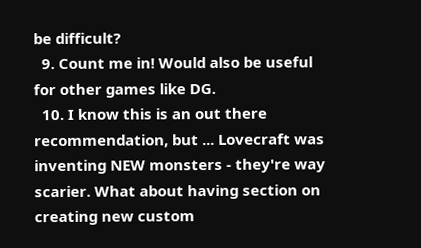be difficult?
  9. Count me in! Would also be useful for other games like DG.
  10. I know this is an out there recommendation, but ... Lovecraft was inventing NEW monsters - they're way scarier. What about having section on creating new custom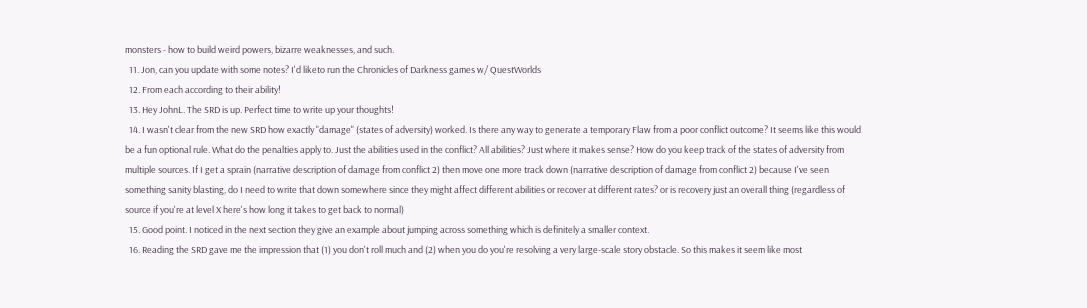monsters - how to build weird powers, bizarre weaknesses, and such.
  11. Jon, can you update with some notes? I'd liketo run the Chronicles of Darkness games w/ QuestWorlds
  12. From each according to their ability!
  13. Hey JohnL. The SRD is up. Perfect time to write up your thoughts!
  14. I wasn't clear from the new SRD how exactly "damage" (states of adversity) worked. Is there any way to generate a temporary Flaw from a poor conflict outcome? It seems like this would be a fun optional rule. What do the penalties apply to. Just the abilities used in the conflict? All abilities? Just where it makes sense? How do you keep track of the states of adversity from multiple sources. If I get a sprain (narrative description of damage from conflict 2) then move one more track down (narrative description of damage from conflict 2) because I've seen something sanity blasting, do I need to write that down somewhere since they might affect different abilities or recover at different rates? or is recovery just an overall thing (regardless of source if you're at level X here's how long it takes to get back to normal)
  15. Good point. I noticed in the next section they give an example about jumping across something which is definitely a smaller context.
  16. Reading the SRD gave me the impression that (1) you don't roll much and (2) when you do you're resolving a very large-scale story obstacle. So this makes it seem like most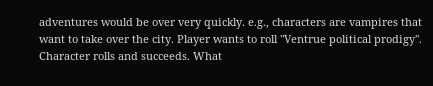adventures would be over very quickly. e.g., characters are vampires that want to take over the city. Player wants to roll "Ventrue political prodigy". Character rolls and succeeds. What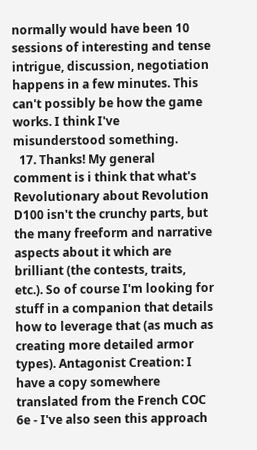normally would have been 10 sessions of interesting and tense intrigue, discussion, negotiation happens in a few minutes. This can't possibly be how the game works. I think I've misunderstood something.
  17. Thanks! My general comment is i think that what's Revolutionary about Revolution D100 isn't the crunchy parts, but the many freeform and narrative aspects about it which are brilliant (the contests, traits, etc.). So of course I'm looking for stuff in a companion that details how to leverage that (as much as creating more detailed armor types). Antagonist Creation: I have a copy somewhere translated from the French COC 6e - I've also seen this approach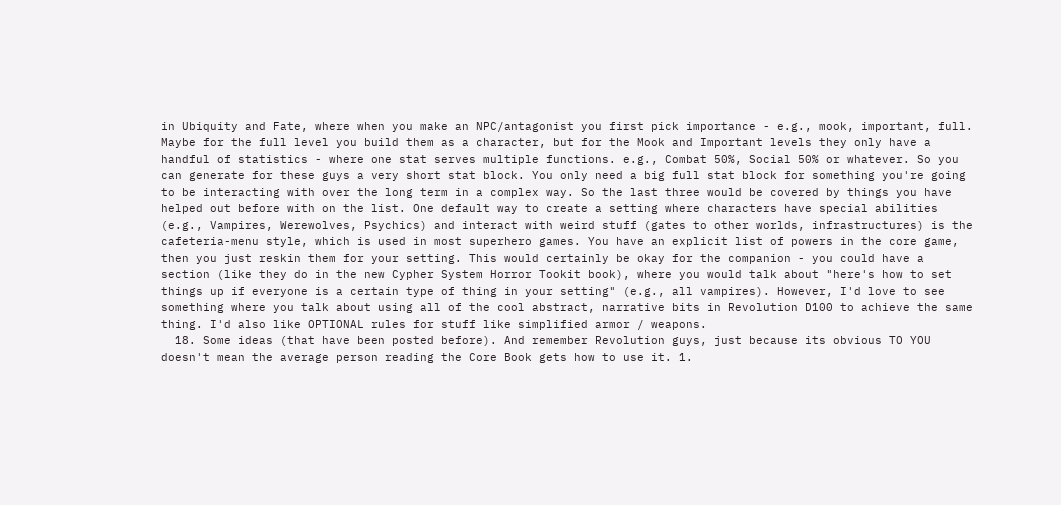in Ubiquity and Fate, where when you make an NPC/antagonist you first pick importance - e.g., mook, important, full. Maybe for the full level you build them as a character, but for the Mook and Important levels they only have a handful of statistics - where one stat serves multiple functions. e.g., Combat 50%, Social 50% or whatever. So you can generate for these guys a very short stat block. You only need a big full stat block for something you're going to be interacting with over the long term in a complex way. So the last three would be covered by things you have helped out before with on the list. One default way to create a setting where characters have special abilities (e.g., Vampires, Werewolves, Psychics) and interact with weird stuff (gates to other worlds, infrastructures) is the cafeteria-menu style, which is used in most superhero games. You have an explicit list of powers in the core game, then you just reskin them for your setting. This would certainly be okay for the companion - you could have a section (like they do in the new Cypher System Horror Tookit book), where you would talk about "here's how to set things up if everyone is a certain type of thing in your setting" (e.g., all vampires). However, I'd love to see something where you talk about using all of the cool abstract, narrative bits in Revolution D100 to achieve the same thing. I'd also like OPTIONAL rules for stuff like simplified armor / weapons.
  18. Some ideas (that have been posted before). And remember Revolution guys, just because its obvious TO YOU doesn't mean the average person reading the Core Book gets how to use it. 1.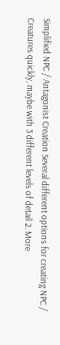Simplified NPC / Antagonist Creation Several different options for creating NPC / Creatures quickly, maybe with 3 different levels of detail 2. More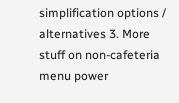simplification options / alternatives 3. More stuff on non-cafeteria menu power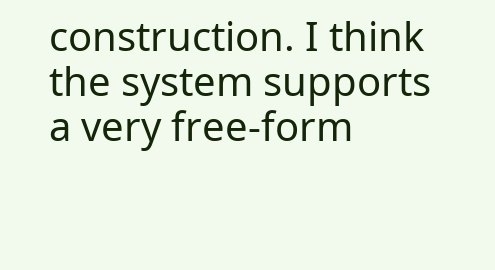construction. I think the system supports a very free-form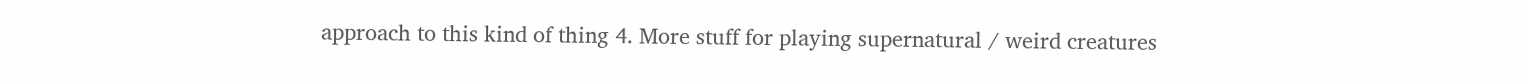approach to this kind of thing 4. More stuff for playing supernatural / weird creatures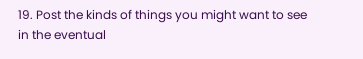19. Post the kinds of things you might want to see in the eventual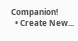Companion!
  • Create New...